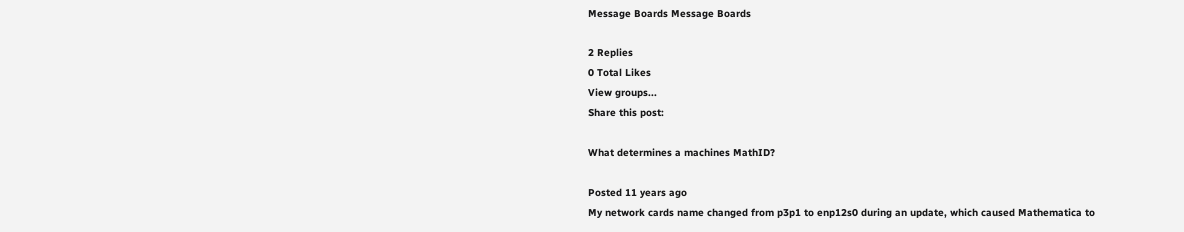Message Boards Message Boards

2 Replies
0 Total Likes
View groups...
Share this post:

What determines a machines MathID?

Posted 11 years ago
My network cards name changed from p3p1 to enp12s0 during an update, which caused Mathematica to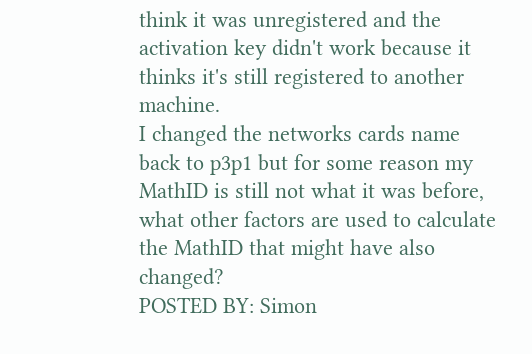think it was unregistered and the activation key didn't work because it thinks it's still registered to another machine.
I changed the networks cards name back to p3p1 but for some reason my MathID is still not what it was before,
what other factors are used to calculate the MathID that might have also changed?
POSTED BY: Simon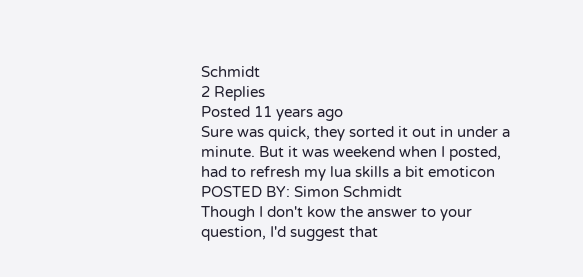Schmidt
2 Replies
Posted 11 years ago
Sure was quick, they sorted it out in under a minute. But it was weekend when I posted, had to refresh my lua skills a bit emoticon
POSTED BY: Simon Schmidt
Though I don't kow the answer to your question, I'd suggest that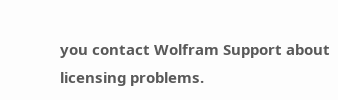you contact Wolfram Support about licensing problems.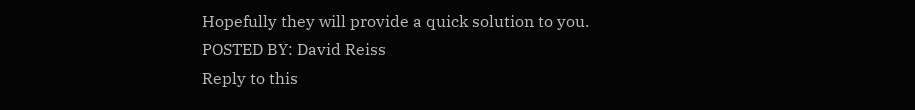Hopefully they will provide a quick solution to you.
POSTED BY: David Reiss
Reply to this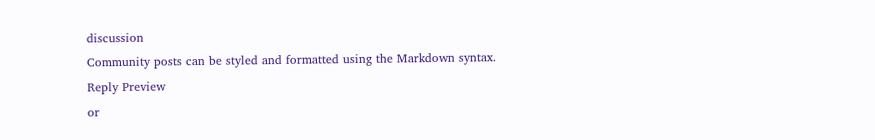discussion
Community posts can be styled and formatted using the Markdown syntax.
Reply Preview
or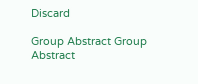Discard

Group Abstract Group Abstract